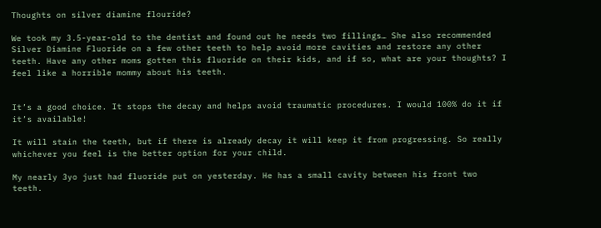Thoughts on silver diamine flouride?

We took my 3.5-year-old to the dentist and found out he needs two fillings… She also recommended Silver Diamine Fluoride on a few other teeth to help avoid more cavities and restore any other teeth. Have any other moms gotten this fluoride on their kids, and if so, what are your thoughts? I feel like a horrible mommy about his teeth.


It’s a good choice. It stops the decay and helps avoid traumatic procedures. I would 100% do it if it’s available!

It will stain the teeth, but if there is already decay it will keep it from progressing. So really whichever you feel is the better option for your child.

My nearly 3yo just had fluoride put on yesterday. He has a small cavity between his front two teeth.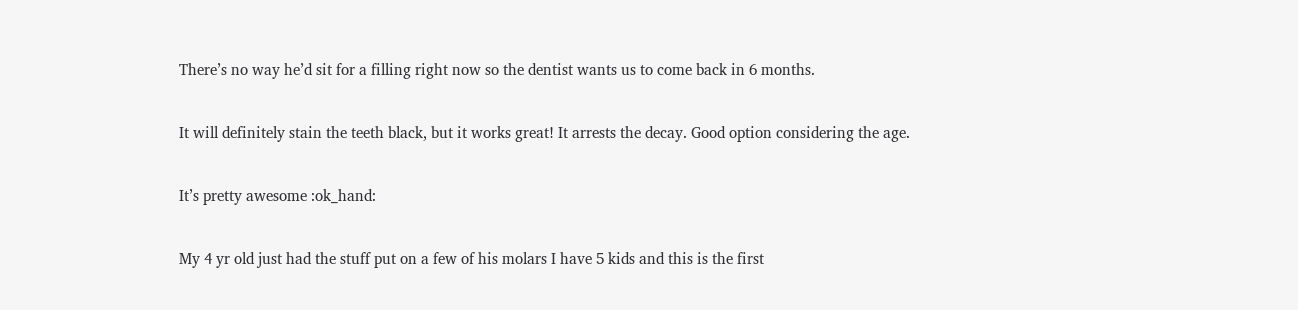There’s no way he’d sit for a filling right now so the dentist wants us to come back in 6 months.

It will definitely stain the teeth black, but it works great! It arrests the decay. Good option considering the age.

It’s pretty awesome :ok_hand:

My 4 yr old just had the stuff put on a few of his molars I have 5 kids and this is the first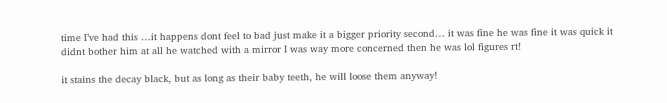time I’ve had this …it happens dont feel to bad just make it a bigger priority second… it was fine he was fine it was quick it didnt bother him at all he watched with a mirror I was way more concerned then he was lol figures rt!

it stains the decay black, but as long as their baby teeth, he will loose them anyway!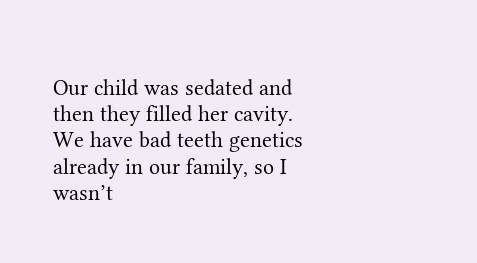Our child was sedated and then they filled her cavity. We have bad teeth genetics already in our family, so I wasn’t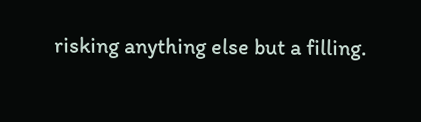risking anything else but a filling.